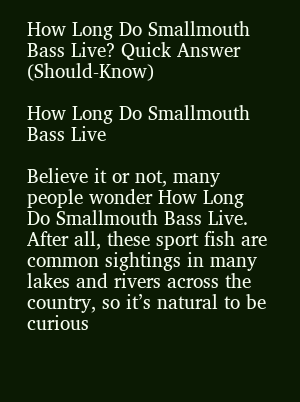How Long Do Smallmouth Bass Live? Quick Answer (Should-Know)

How Long Do Smallmouth Bass Live

Believe it or not, many people wonder How Long Do Smallmouth Bass Live. After all, these sport fish are common sightings in many lakes and rivers across the country, so it’s natural to be curious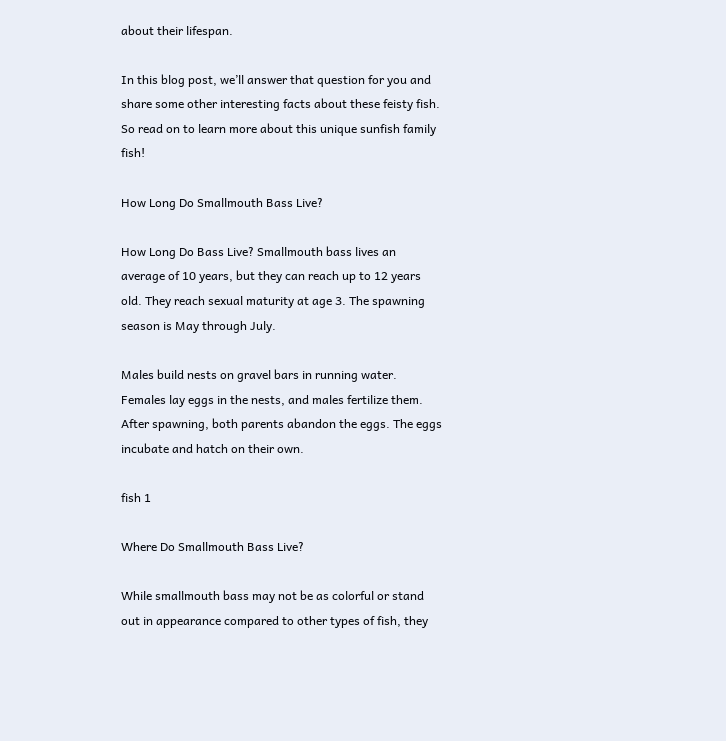about their lifespan.

In this blog post, we’ll answer that question for you and share some other interesting facts about these feisty fish. So read on to learn more about this unique sunfish family fish!

How Long Do Smallmouth Bass Live?

How Long Do Bass Live? Smallmouth bass lives an average of 10 years, but they can reach up to 12 years old. They reach sexual maturity at age 3. The spawning season is May through July.

Males build nests on gravel bars in running water. Females lay eggs in the nests, and males fertilize them. After spawning, both parents abandon the eggs. The eggs incubate and hatch on their own.

fish 1

Where Do Smallmouth Bass Live?

While smallmouth bass may not be as colorful or stand out in appearance compared to other types of fish, they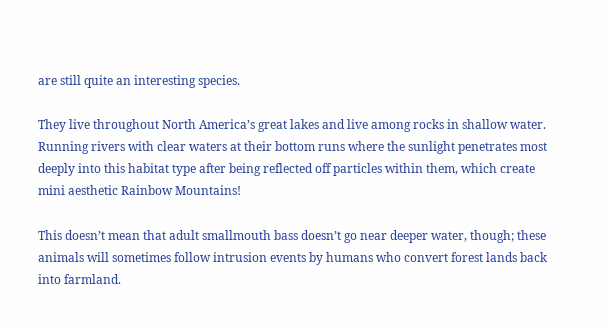are still quite an interesting species.

They live throughout North America’s great lakes and live among rocks in shallow water. Running rivers with clear waters at their bottom runs where the sunlight penetrates most deeply into this habitat type after being reflected off particles within them, which create mini aesthetic Rainbow Mountains!

This doesn’t mean that adult smallmouth bass doesn’t go near deeper water, though; these animals will sometimes follow intrusion events by humans who convert forest lands back into farmland.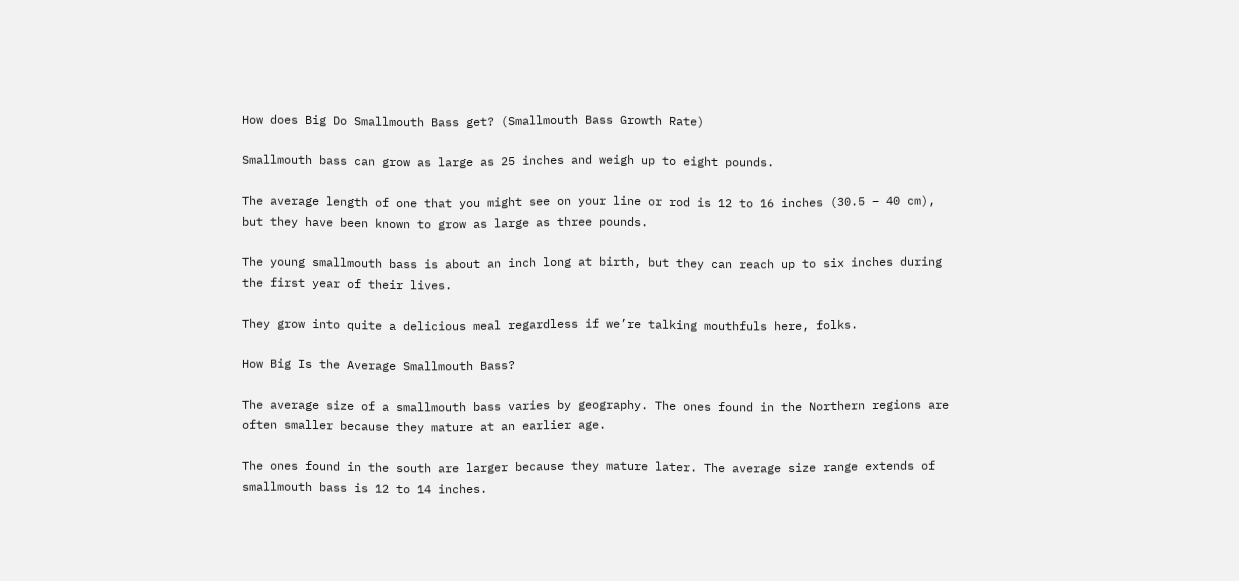How does Big Do Smallmouth Bass get? (Smallmouth Bass Growth Rate)

Smallmouth bass can grow as large as 25 inches and weigh up to eight pounds.

The average length of one that you might see on your line or rod is 12 to 16 inches (30.5 – 40 cm), but they have been known to grow as large as three pounds.

The young smallmouth bass is about an inch long at birth, but they can reach up to six inches during the first year of their lives.

They grow into quite a delicious meal regardless if we’re talking mouthfuls here, folks.

How Big Is the Average Smallmouth Bass?

The average size of a smallmouth bass varies by geography. The ones found in the Northern regions are often smaller because they mature at an earlier age.

The ones found in the south are larger because they mature later. The average size range extends of smallmouth bass is 12 to 14 inches.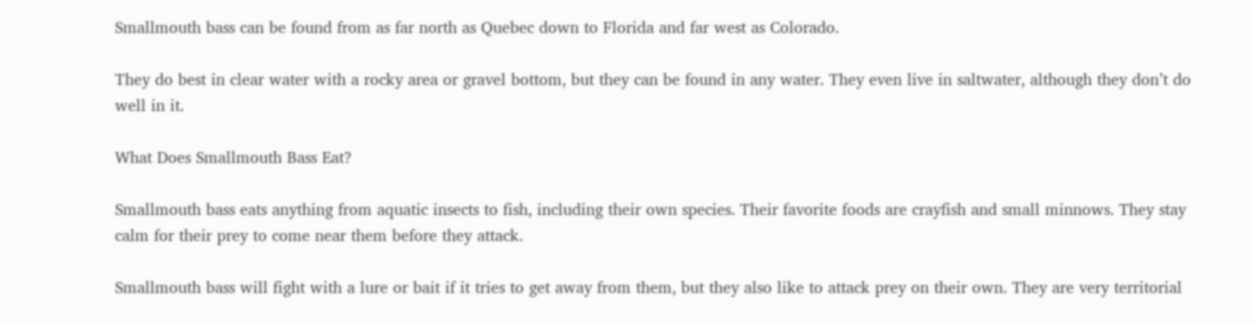Smallmouth bass can be found from as far north as Quebec down to Florida and far west as Colorado.

They do best in clear water with a rocky area or gravel bottom, but they can be found in any water. They even live in saltwater, although they don’t do well in it.

What Does Smallmouth Bass Eat?

Smallmouth bass eats anything from aquatic insects to fish, including their own species. Their favorite foods are crayfish and small minnows. They stay calm for their prey to come near them before they attack.

Smallmouth bass will fight with a lure or bait if it tries to get away from them, but they also like to attack prey on their own. They are very territorial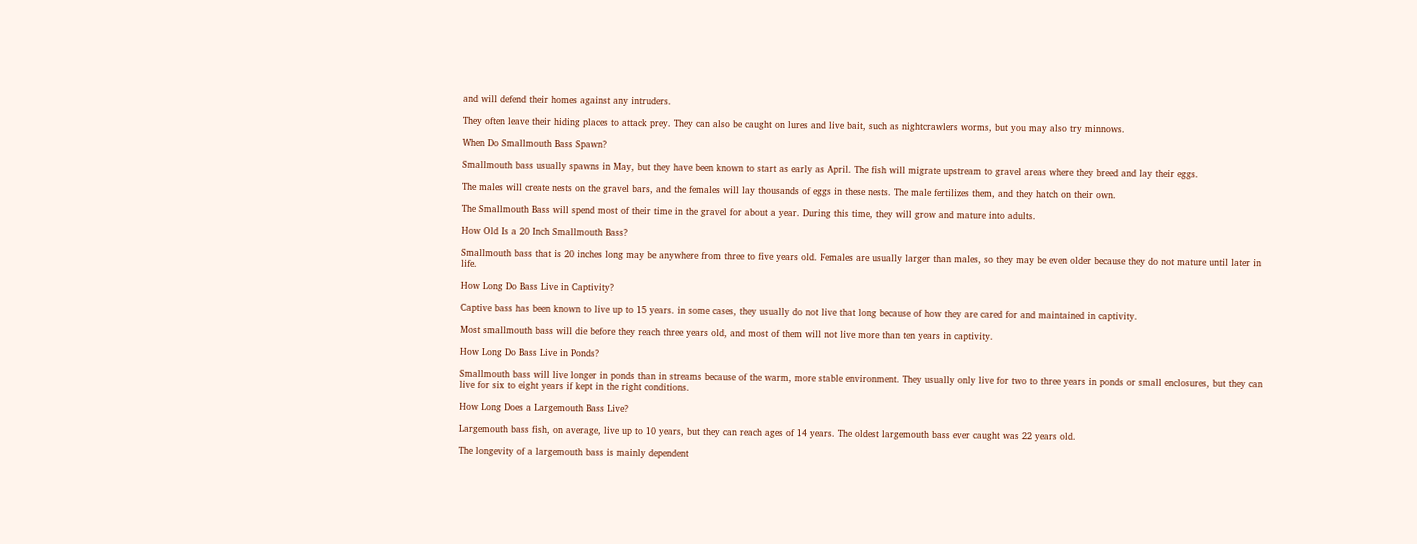and will defend their homes against any intruders.

They often leave their hiding places to attack prey. They can also be caught on lures and live bait, such as nightcrawlers worms, but you may also try minnows.

When Do Smallmouth Bass Spawn?

Smallmouth bass usually spawns in May, but they have been known to start as early as April. The fish will migrate upstream to gravel areas where they breed and lay their eggs.

The males will create nests on the gravel bars, and the females will lay thousands of eggs in these nests. The male fertilizes them, and they hatch on their own.

The Smallmouth Bass will spend most of their time in the gravel for about a year. During this time, they will grow and mature into adults.

How Old Is a 20 Inch Smallmouth Bass?

Smallmouth bass that is 20 inches long may be anywhere from three to five years old. Females are usually larger than males, so they may be even older because they do not mature until later in life.

How Long Do Bass Live in Captivity?

Captive bass has been known to live up to 15 years. in some cases, they usually do not live that long because of how they are cared for and maintained in captivity.

Most smallmouth bass will die before they reach three years old, and most of them will not live more than ten years in captivity.

How Long Do Bass Live in Ponds?

Smallmouth bass will live longer in ponds than in streams because of the warm, more stable environment. They usually only live for two to three years in ponds or small enclosures, but they can live for six to eight years if kept in the right conditions.

How Long Does a Largemouth Bass Live?

Largemouth bass fish, on average, live up to 10 years, but they can reach ages of 14 years. The oldest largemouth bass ever caught was 22 years old.

The longevity of a largemouth bass is mainly dependent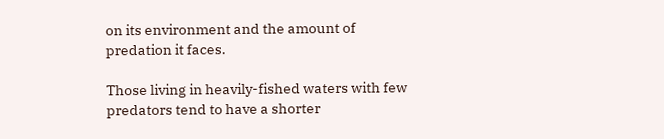on its environment and the amount of predation it faces.

Those living in heavily-fished waters with few predators tend to have a shorter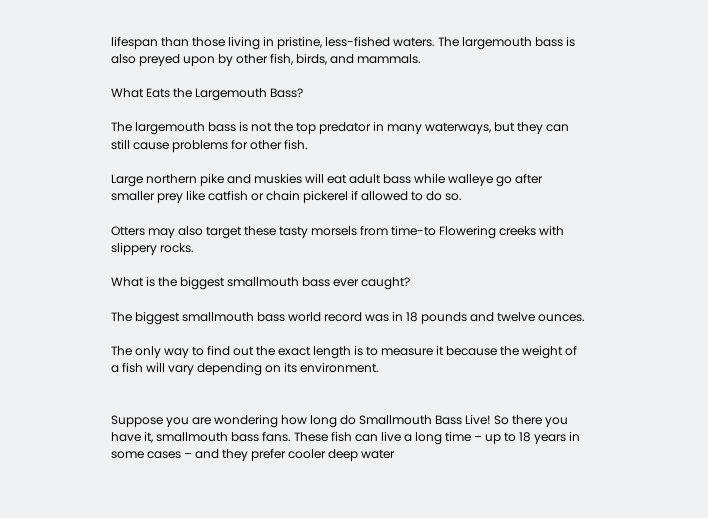lifespan than those living in pristine, less-fished waters. The largemouth bass is also preyed upon by other fish, birds, and mammals.

What Eats the Largemouth Bass?

The largemouth bass is not the top predator in many waterways, but they can still cause problems for other fish.

Large northern pike and muskies will eat adult bass while walleye go after smaller prey like catfish or chain pickerel if allowed to do so.

Otters may also target these tasty morsels from time-to Flowering creeks with slippery rocks.

What is the biggest smallmouth bass ever caught?

The biggest smallmouth bass world record was in 18 pounds and twelve ounces.

The only way to find out the exact length is to measure it because the weight of a fish will vary depending on its environment.


Suppose you are wondering how long do Smallmouth Bass Live! So there you have it, smallmouth bass fans. These fish can live a long time – up to 18 years in some cases – and they prefer cooler deep water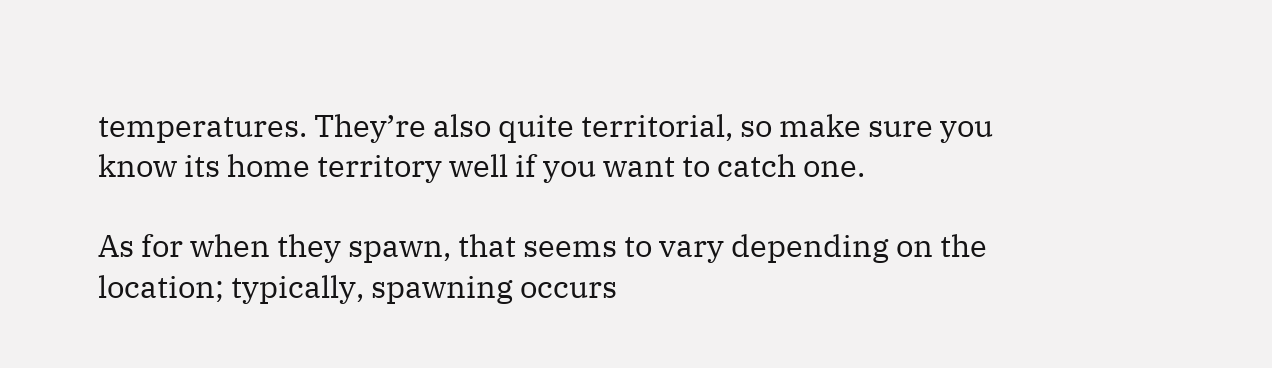temperatures. They’re also quite territorial, so make sure you know its home territory well if you want to catch one.

As for when they spawn, that seems to vary depending on the location; typically, spawning occurs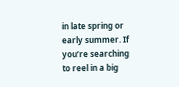in late spring or early summer. If you’re searching to reel in a big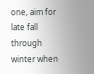one, aim for late fall through winter when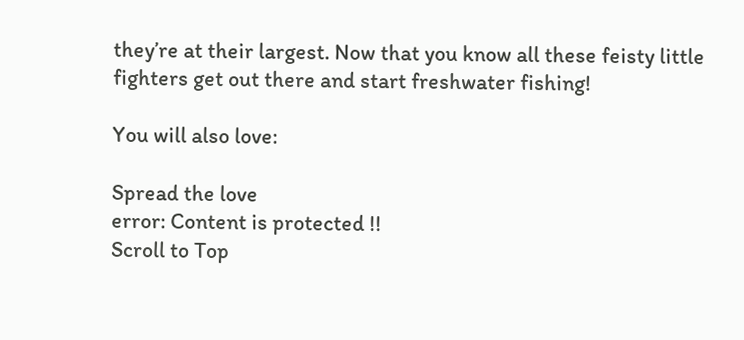they’re at their largest. Now that you know all these feisty little fighters get out there and start freshwater fishing!

You will also love:

Spread the love
error: Content is protected !!
Scroll to Top